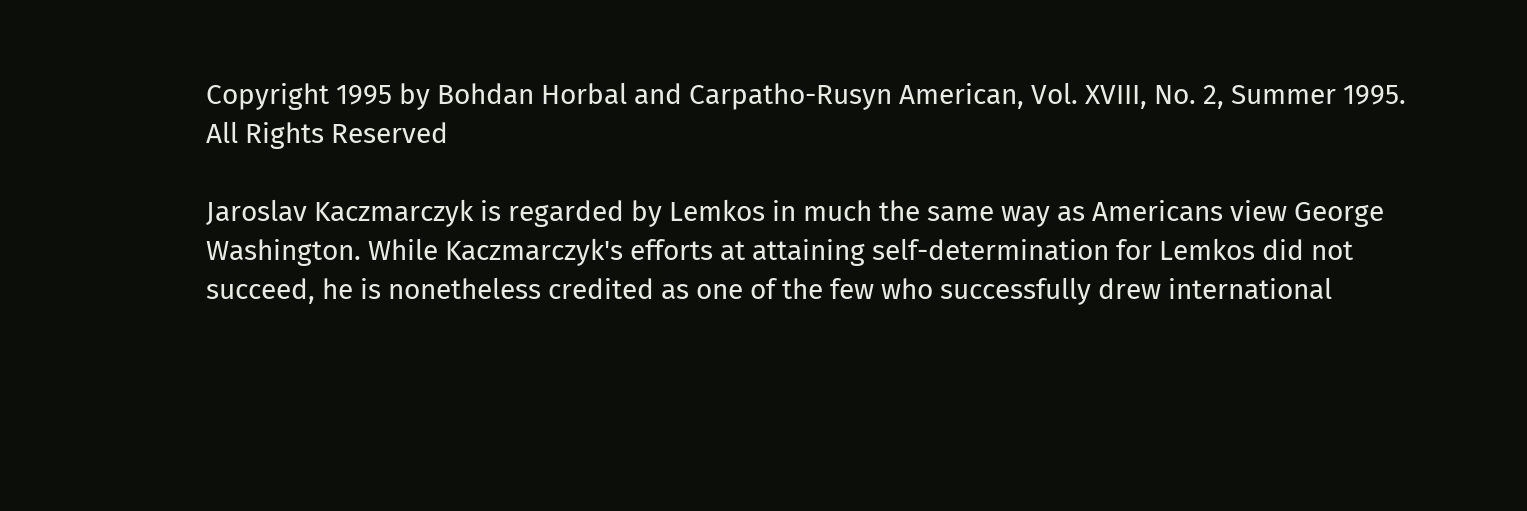Copyright 1995 by Bohdan Horbal and Carpatho-Rusyn American, Vol. XVIII, No. 2, Summer 1995. All Rights Reserved

Jaroslav Kaczmarczyk is regarded by Lemkos in much the same way as Americans view George Washington. While Kaczmarczyk's efforts at attaining self-determination for Lemkos did not succeed, he is nonetheless credited as one of the few who successfully drew international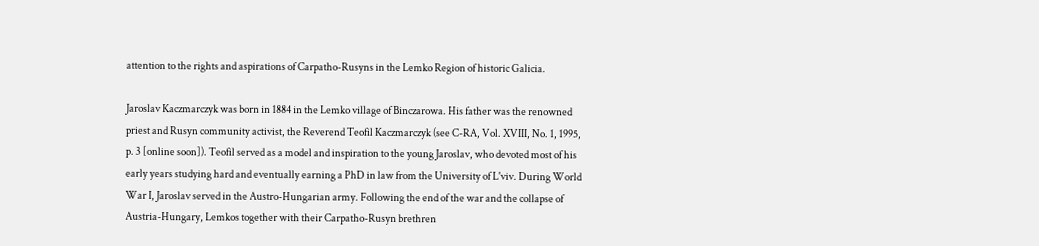attention to the rights and aspirations of Carpatho-Rusyns in the Lemko Region of historic Galicia.

Jaroslav Kaczmarczyk was born in 1884 in the Lemko village of Binczarowa. His father was the renowned priest and Rusyn community activist, the Reverend Teofil Kaczmarczyk (see C-RA, Vol. XVIII, No. 1, 1995, p. 3 [online soon]). Teofil served as a model and inspiration to the young Jaroslav, who devoted most of his early years studying hard and eventually earning a PhD in law from the University of L'viv. During World War I, Jaroslav served in the Austro-Hungarian army. Following the end of the war and the collapse of Austria-Hungary, Lemkos together with their Carpatho-Rusyn brethren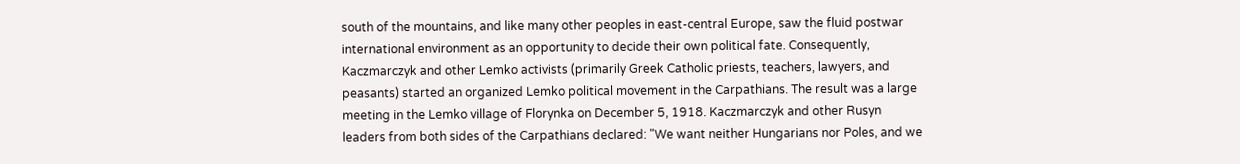south of the mountains, and like many other peoples in east-central Europe, saw the fluid postwar international environment as an opportunity to decide their own political fate. Consequently, Kaczmarczyk and other Lemko activists (primarily Greek Catholic priests, teachers, lawyers, and peasants) started an organized Lemko political movement in the Carpathians. The result was a large meeting in the Lemko village of Florynka on December 5, 1918. Kaczmarczyk and other Rusyn leaders from both sides of the Carpathians declared: "We want neither Hungarians nor Poles, and we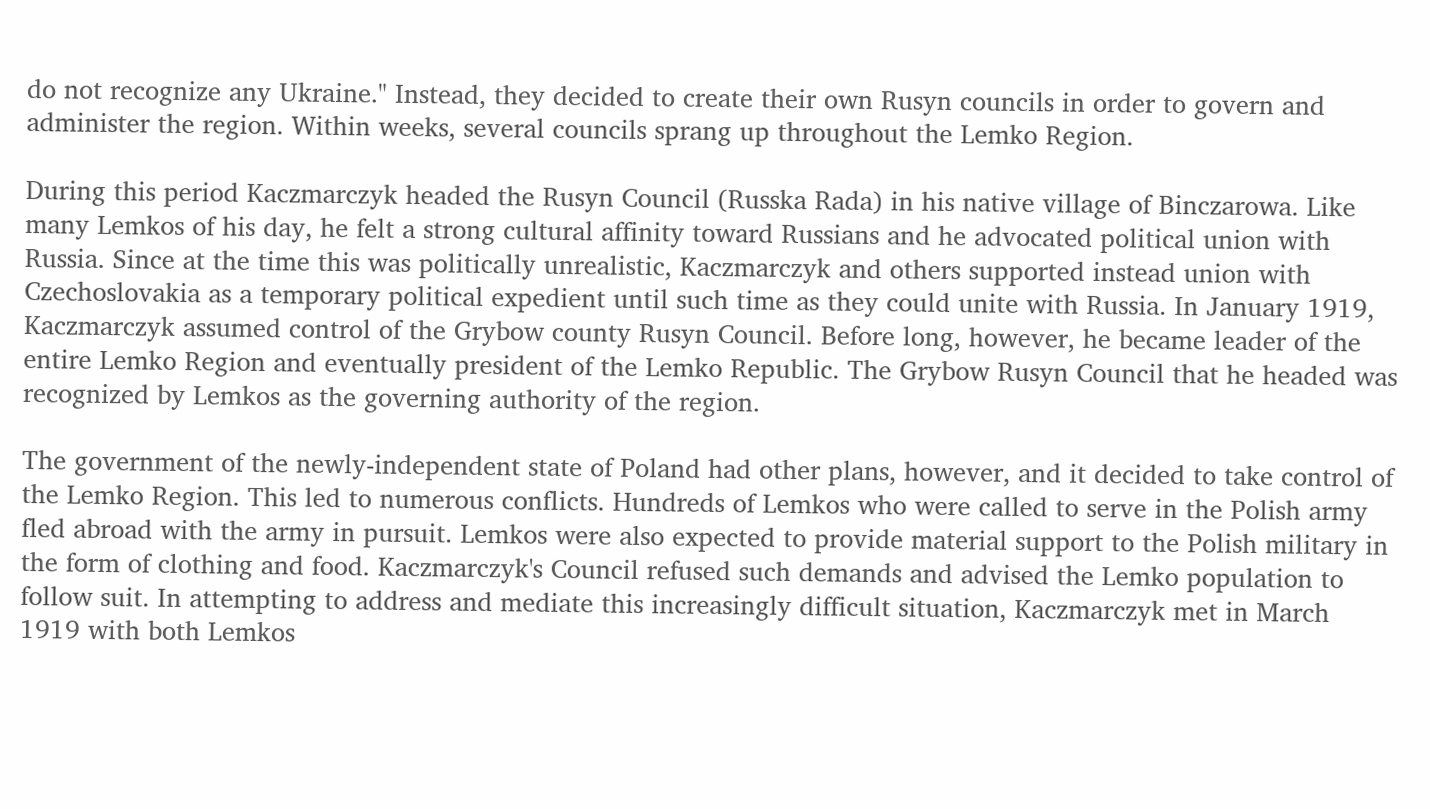do not recognize any Ukraine." Instead, they decided to create their own Rusyn councils in order to govern and administer the region. Within weeks, several councils sprang up throughout the Lemko Region.

During this period Kaczmarczyk headed the Rusyn Council (Russka Rada) in his native village of Binczarowa. Like many Lemkos of his day, he felt a strong cultural affinity toward Russians and he advocated political union with Russia. Since at the time this was politically unrealistic, Kaczmarczyk and others supported instead union with Czechoslovakia as a temporary political expedient until such time as they could unite with Russia. In January 1919, Kaczmarczyk assumed control of the Grybow county Rusyn Council. Before long, however, he became leader of the entire Lemko Region and eventually president of the Lemko Republic. The Grybow Rusyn Council that he headed was recognized by Lemkos as the governing authority of the region.

The government of the newly-independent state of Poland had other plans, however, and it decided to take control of the Lemko Region. This led to numerous conflicts. Hundreds of Lemkos who were called to serve in the Polish army fled abroad with the army in pursuit. Lemkos were also expected to provide material support to the Polish military in the form of clothing and food. Kaczmarczyk's Council refused such demands and advised the Lemko population to follow suit. In attempting to address and mediate this increasingly difficult situation, Kaczmarczyk met in March 1919 with both Lemkos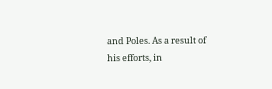and Poles. As a result of his efforts, in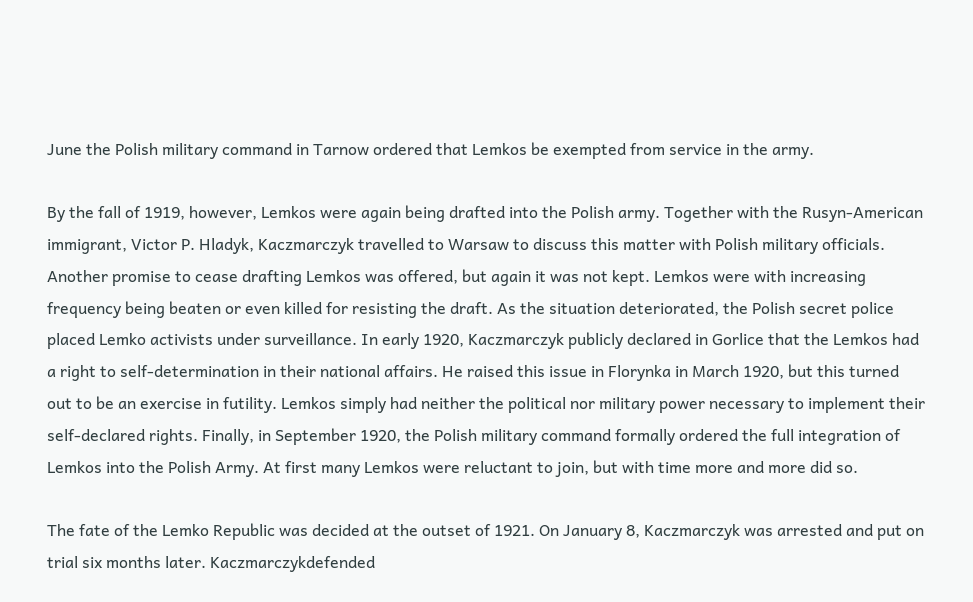June the Polish military command in Tarnow ordered that Lemkos be exempted from service in the army.

By the fall of 1919, however, Lemkos were again being drafted into the Polish army. Together with the Rusyn-American immigrant, Victor P. Hladyk, Kaczmarczyk travelled to Warsaw to discuss this matter with Polish military officials. Another promise to cease drafting Lemkos was offered, but again it was not kept. Lemkos were with increasing frequency being beaten or even killed for resisting the draft. As the situation deteriorated, the Polish secret police placed Lemko activists under surveillance. In early 1920, Kaczmarczyk publicly declared in Gorlice that the Lemkos had a right to self-determination in their national affairs. He raised this issue in Florynka in March 1920, but this turned out to be an exercise in futility. Lemkos simply had neither the political nor military power necessary to implement their self-declared rights. Finally, in September 1920, the Polish military command formally ordered the full integration of Lemkos into the Polish Army. At first many Lemkos were reluctant to join, but with time more and more did so.

The fate of the Lemko Republic was decided at the outset of 1921. On January 8, Kaczmarczyk was arrested and put on trial six months later. Kaczmarczykdefended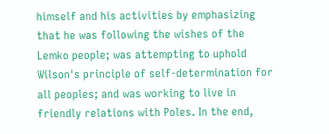himself and his activities by emphasizing that he was following the wishes of the Lemko people; was attempting to uphold Wilson's principle of self-determination for all peoples; and was working to live in friendly relations with Poles. In the end,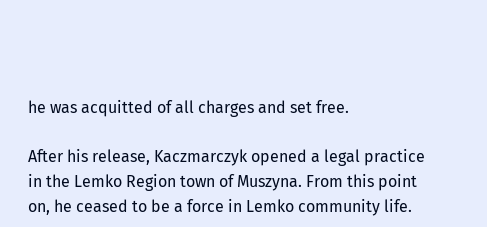he was acquitted of all charges and set free.

After his release, Kaczmarczyk opened a legal practice in the Lemko Region town of Muszyna. From this point on, he ceased to be a force in Lemko community life.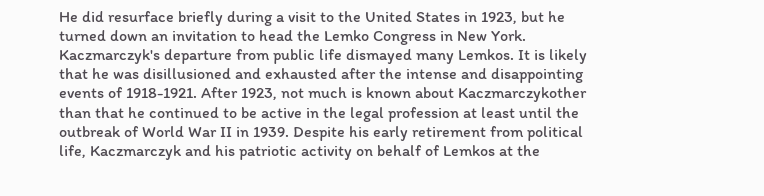He did resurface briefly during a visit to the United States in 1923, but he turned down an invitation to head the Lemko Congress in New York. Kaczmarczyk's departure from public life dismayed many Lemkos. It is likely that he was disillusioned and exhausted after the intense and disappointing events of 1918-1921. After 1923, not much is known about Kaczmarczykother than that he continued to be active in the legal profession at least until the outbreak of World War II in 1939. Despite his early retirement from political life, Kaczmarczyk and his patriotic activity on behalf of Lemkos at the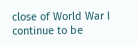close of World War I continue to be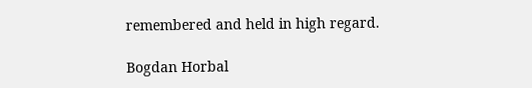remembered and held in high regard.

Bogdan Horbal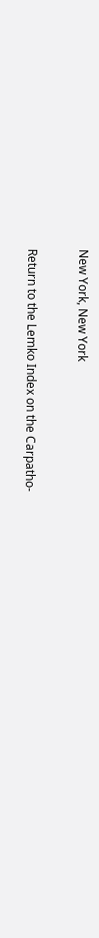New York, New York

Return to the Lemko Index on the Carpatho-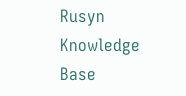Rusyn Knowledge Base